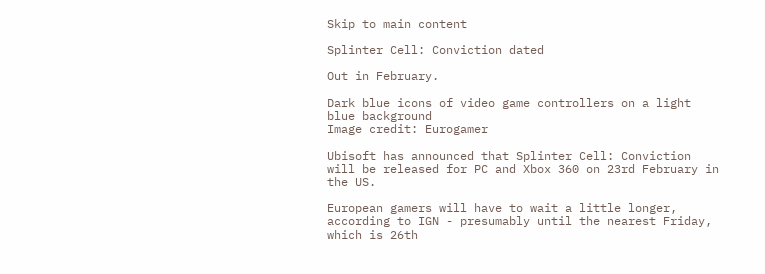Skip to main content

Splinter Cell: Conviction dated

Out in February.

Dark blue icons of video game controllers on a light blue background
Image credit: Eurogamer

Ubisoft has announced that Splinter Cell: Conviction will be released for PC and Xbox 360 on 23rd February in the US.

European gamers will have to wait a little longer, according to IGN - presumably until the nearest Friday, which is 26th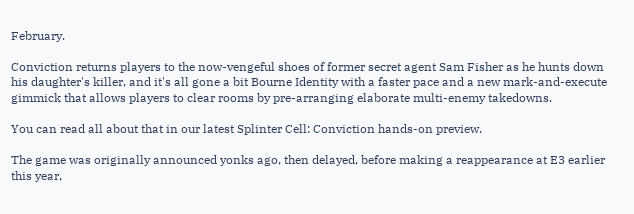February.

Conviction returns players to the now-vengeful shoes of former secret agent Sam Fisher as he hunts down his daughter's killer, and it's all gone a bit Bourne Identity with a faster pace and a new mark-and-execute gimmick that allows players to clear rooms by pre-arranging elaborate multi-enemy takedowns.

You can read all about that in our latest Splinter Cell: Conviction hands-on preview.

The game was originally announced yonks ago, then delayed, before making a reappearance at E3 earlier this year,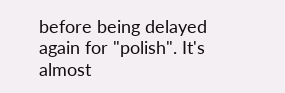before being delayed again for "polish". It's almost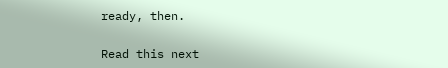ready, then.

Read this next